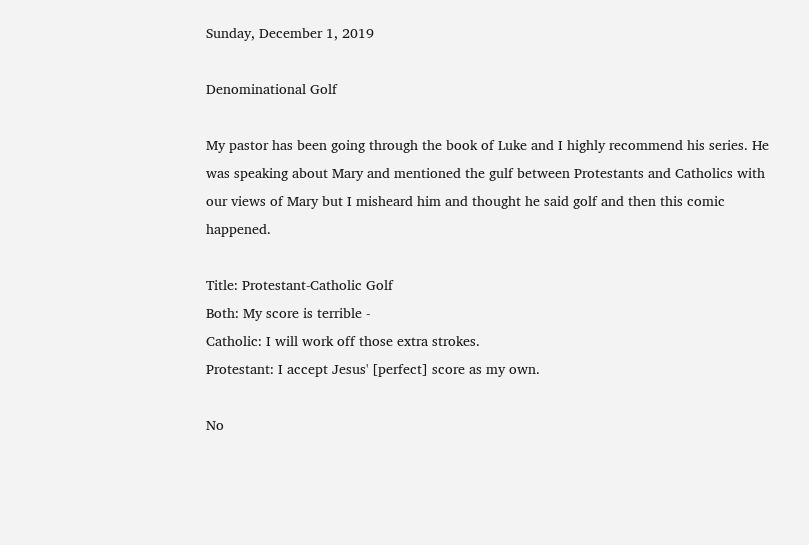Sunday, December 1, 2019

Denominational Golf

My pastor has been going through the book of Luke and I highly recommend his series. He was speaking about Mary and mentioned the gulf between Protestants and Catholics with our views of Mary but I misheard him and thought he said golf and then this comic happened.

Title: Protestant-Catholic Golf
Both: My score is terrible -
Catholic: I will work off those extra strokes.
Protestant: I accept Jesus' [perfect] score as my own.

No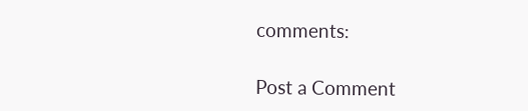comments:

Post a Comment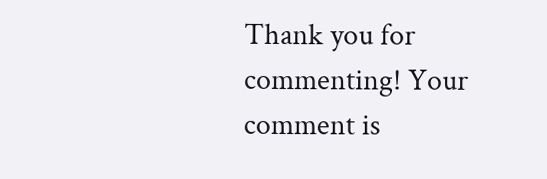Thank you for commenting! Your comment is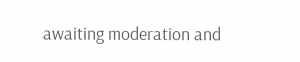awaiting moderation and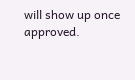will show up once approved.